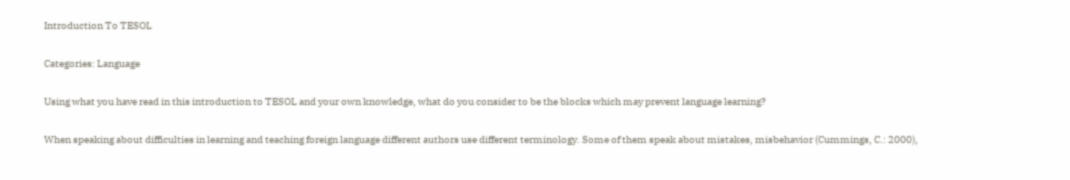Introduction To TESOL

Categories: Language

Using what you have read in this introduction to TESOL and your own knowledge, what do you consider to be the blocks which may prevent language learning?

When speaking about difficulties in learning and teaching foreign language different authors use different terminology. Some of them speak about mistakes, misbehavior (Cummings, C.: 2000),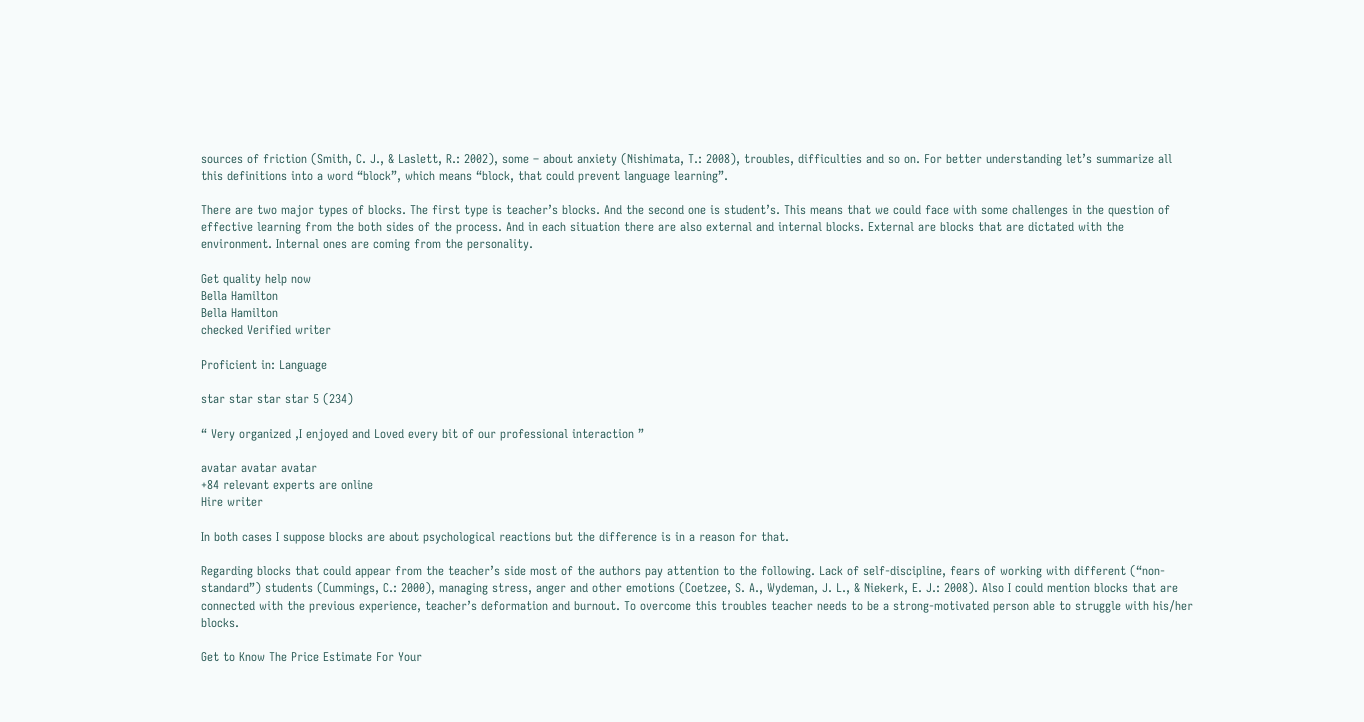sources of friction (Smith, C. J., & Laslett, R.: 2002), some – about anxiety (Nishimata, T.: 2008), troubles, difficulties and so on. For better understanding let’s summarize all this definitions into a word “block”, which means “block, that could prevent language learning”.

There are two major types of blocks. The first type is teacher’s blocks. And the second one is student’s. This means that we could face with some challenges in the question of effective learning from the both sides of the process. And in each situation there are also external and internal blocks. External are blocks that are dictated with the environment. Internal ones are coming from the personality.

Get quality help now
Bella Hamilton
Bella Hamilton
checked Verified writer

Proficient in: Language

star star star star 5 (234)

“ Very organized ,I enjoyed and Loved every bit of our professional interaction ”

avatar avatar avatar
+84 relevant experts are online
Hire writer

In both cases I suppose blocks are about psychological reactions but the difference is in a reason for that.

Regarding blocks that could appear from the teacher’s side most of the authors pay attention to the following. Lack of self-discipline, fears of working with different (“non-standard”) students (Cummings, C.: 2000), managing stress, anger and other emotions (Coetzee, S. A., Wydeman, J. L., & Niekerk, E. J.: 2008). Also I could mention blocks that are connected with the previous experience, teacher’s deformation and burnout. To overcome this troubles teacher needs to be a strong-motivated person able to struggle with his/her blocks.

Get to Know The Price Estimate For Your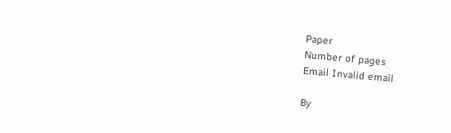Paper
Number of pages
Email Invalid email

By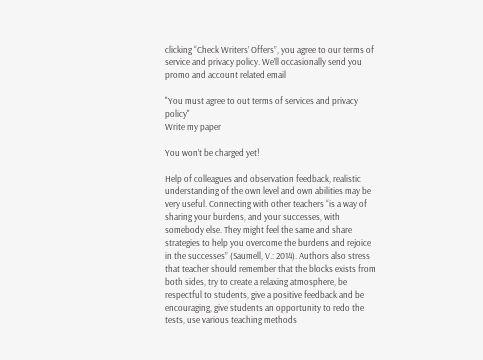clicking “Check Writers’ Offers”, you agree to our terms of service and privacy policy. We’ll occasionally send you promo and account related email

"You must agree to out terms of services and privacy policy"
Write my paper

You won’t be charged yet!

Help of colleagues and observation feedback, realistic understanding of the own level and own abilities may be very useful. Connecting with other teachers “is a way of sharing your burdens, and your successes, with somebody else. They might feel the same and share strategies to help you overcome the burdens and rejoice in the successes” (Saumell, V.: 2014). Authors also stress that teacher should remember that the blocks exists from both sides, try to create a relaxing atmosphere, be respectful to students, give a positive feedback and be encouraging, give students an opportunity to redo the tests, use various teaching methods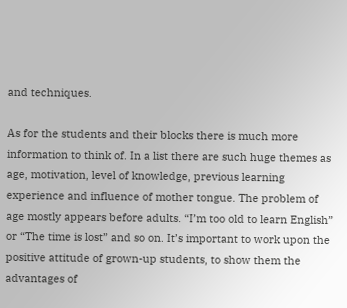and techniques.

As for the students and their blocks there is much more information to think of. In a list there are such huge themes as age, motivation, level of knowledge, previous learning experience and influence of mother tongue. The problem of age mostly appears before adults. “I’m too old to learn English” or “The time is lost” and so on. It’s important to work upon the positive attitude of grown-up students, to show them the advantages of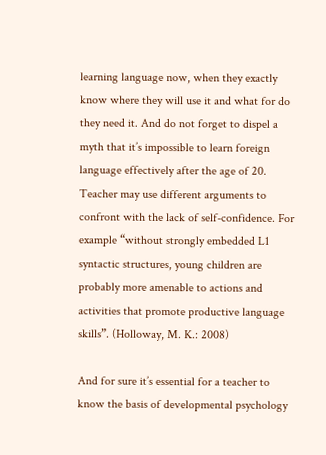learning language now, when they exactly know where they will use it and what for do they need it. And do not forget to dispel a myth that it’s impossible to learn foreign language effectively after the age of 20. Teacher may use different arguments to confront with the lack of self-confidence. For example “without strongly embedded L1 syntactic structures, young children are probably more amenable to actions and activities that promote productive language skills”. (Holloway, M. K.: 2008)

And for sure it’s essential for a teacher to know the basis of developmental psychology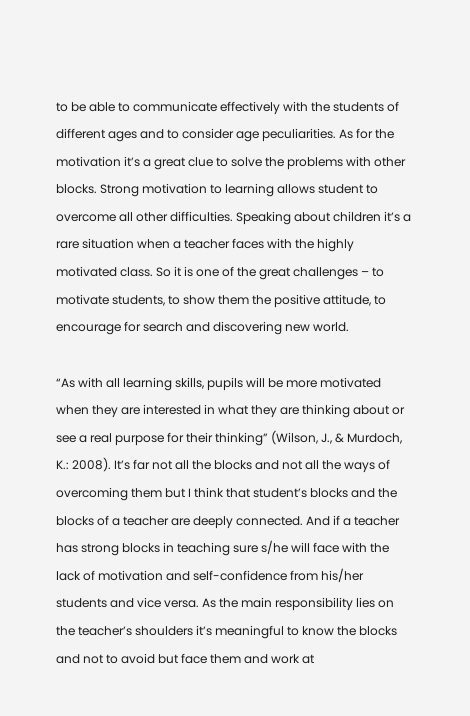to be able to communicate effectively with the students of different ages and to consider age peculiarities. As for the motivation it’s a great clue to solve the problems with other blocks. Strong motivation to learning allows student to overcome all other difficulties. Speaking about children it’s a rare situation when a teacher faces with the highly motivated class. So it is one of the great challenges – to motivate students, to show them the positive attitude, to encourage for search and discovering new world.

“As with all learning skills, pupils will be more motivated when they are interested in what they are thinking about or see a real purpose for their thinking” (Wilson, J., & Murdoch, K.: 2008). It’s far not all the blocks and not all the ways of overcoming them but I think that student’s blocks and the blocks of a teacher are deeply connected. And if a teacher has strong blocks in teaching sure s/he will face with the lack of motivation and self-confidence from his/her students and vice versa. As the main responsibility lies on the teacher’s shoulders it’s meaningful to know the blocks and not to avoid but face them and work at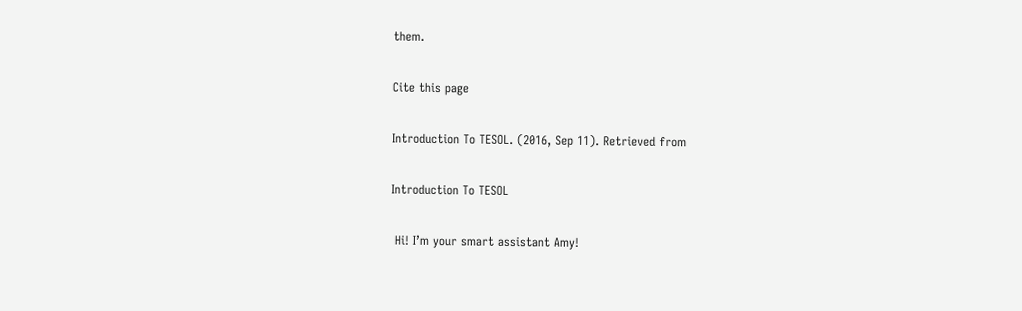them.

Cite this page

Introduction To TESOL. (2016, Sep 11). Retrieved from

Introduction To TESOL

 Hi! I’m your smart assistant Amy!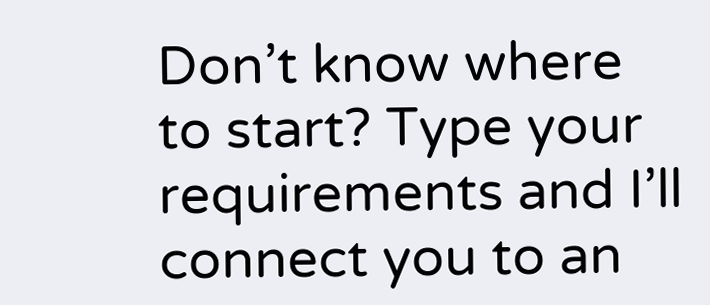Don’t know where to start? Type your requirements and I’ll connect you to an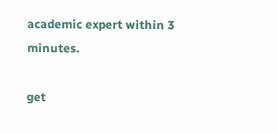academic expert within 3 minutes.

get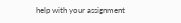help with your assignment